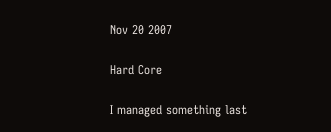Nov 20 2007

Hard Core

I managed something last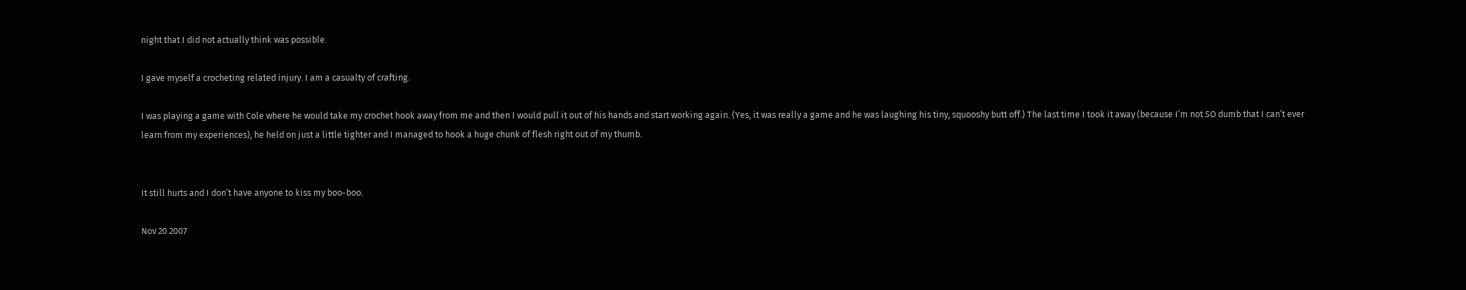night that I did not actually think was possible.

I gave myself a crocheting related injury. I am a casualty of crafting.

I was playing a game with Cole where he would take my crochet hook away from me and then I would pull it out of his hands and start working again. (Yes, it was really a game and he was laughing his tiny, squooshy butt off.) The last time I took it away (because I’m not SO dumb that I can’t ever learn from my experiences), he held on just a little tighter and I managed to hook a huge chunk of flesh right out of my thumb.


It still hurts and I don’t have anyone to kiss my boo-boo.

Nov 20 2007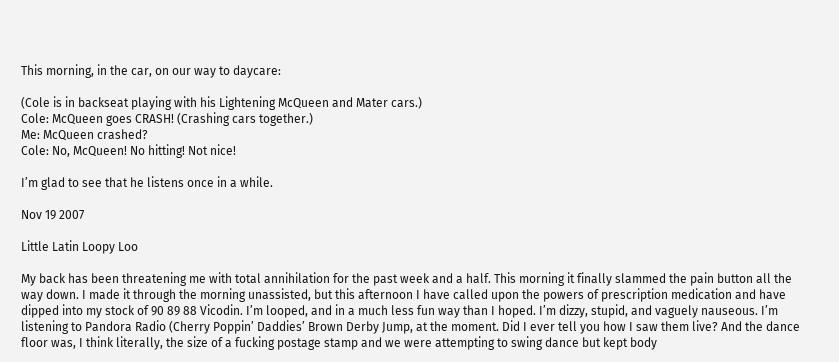This morning, in the car, on our way to daycare:

(Cole is in backseat playing with his Lightening McQueen and Mater cars.)
Cole: McQueen goes CRASH! (Crashing cars together.)
Me: McQueen crashed?
Cole: No, McQueen! No hitting! Not nice!

I’m glad to see that he listens once in a while.

Nov 19 2007

Little Latin Loopy Loo

My back has been threatening me with total annihilation for the past week and a half. This morning it finally slammed the pain button all the way down. I made it through the morning unassisted, but this afternoon I have called upon the powers of prescription medication and have dipped into my stock of 90 89 88 Vicodin. I’m looped, and in a much less fun way than I hoped. I’m dizzy, stupid, and vaguely nauseous. I’m listening to Pandora Radio (Cherry Poppin’ Daddies’ Brown Derby Jump, at the moment. Did I ever tell you how I saw them live? And the dance floor was, I think literally, the size of a fucking postage stamp and we were attempting to swing dance but kept body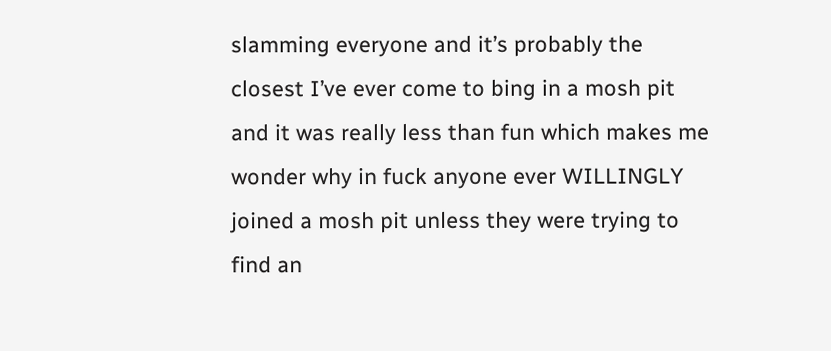slamming everyone and it’s probably the closest I’ve ever come to bing in a mosh pit and it was really less than fun which makes me wonder why in fuck anyone ever WILLINGLY joined a mosh pit unless they were trying to find an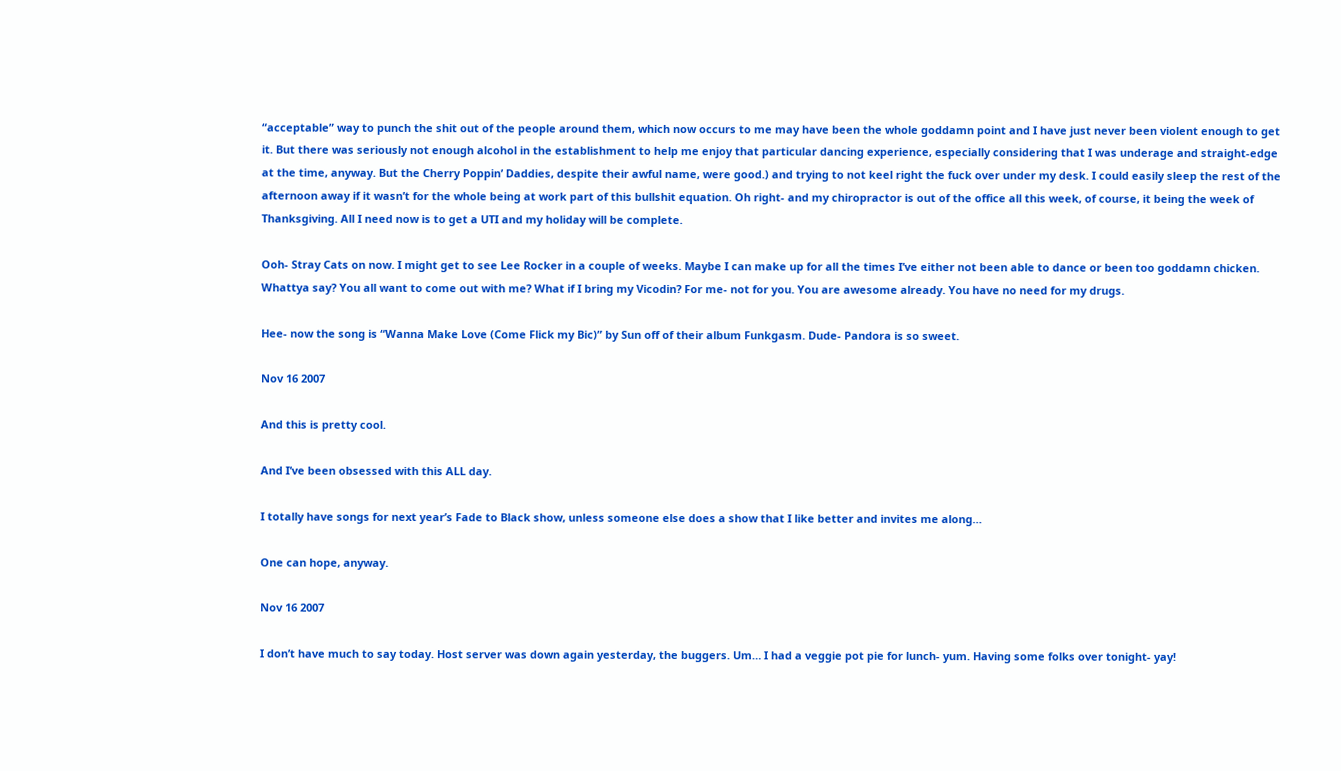“acceptable” way to punch the shit out of the people around them, which now occurs to me may have been the whole goddamn point and I have just never been violent enough to get it. But there was seriously not enough alcohol in the establishment to help me enjoy that particular dancing experience, especially considering that I was underage and straight-edge at the time, anyway. But the Cherry Poppin’ Daddies, despite their awful name, were good.) and trying to not keel right the fuck over under my desk. I could easily sleep the rest of the afternoon away if it wasn’t for the whole being at work part of this bullshit equation. Oh right- and my chiropractor is out of the office all this week, of course, it being the week of Thanksgiving. All I need now is to get a UTI and my holiday will be complete.

Ooh- Stray Cats on now. I might get to see Lee Rocker in a couple of weeks. Maybe I can make up for all the times I’ve either not been able to dance or been too goddamn chicken. Whattya say? You all want to come out with me? What if I bring my Vicodin? For me- not for you. You are awesome already. You have no need for my drugs.

Hee- now the song is “Wanna Make Love (Come Flick my Bic)” by Sun off of their album Funkgasm. Dude- Pandora is so sweet.

Nov 16 2007

And this is pretty cool.

And I’ve been obsessed with this ALL day.

I totally have songs for next year’s Fade to Black show, unless someone else does a show that I like better and invites me along…

One can hope, anyway.

Nov 16 2007

I don’t have much to say today. Host server was down again yesterday, the buggers. Um… I had a veggie pot pie for lunch- yum. Having some folks over tonight- yay!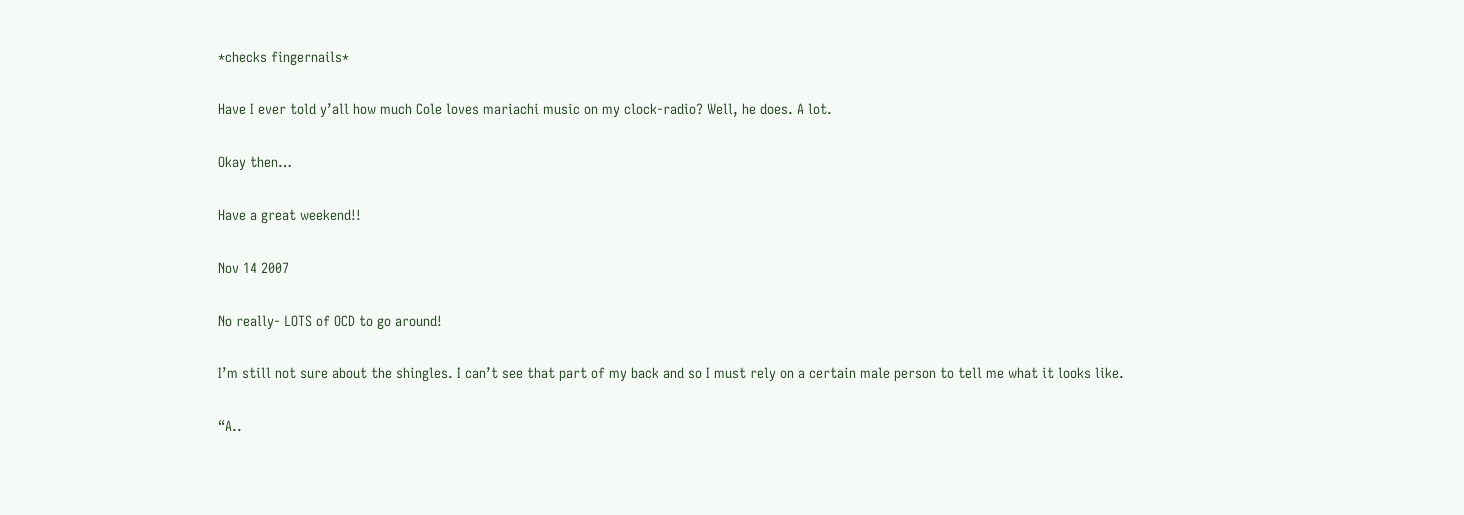*checks fingernails*

Have I ever told y’all how much Cole loves mariachi music on my clock-radio? Well, he does. A lot.

Okay then…

Have a great weekend!!

Nov 14 2007

No really- LOTS of OCD to go around!

I’m still not sure about the shingles. I can’t see that part of my back and so I must rely on a certain male person to tell me what it looks like.

“A..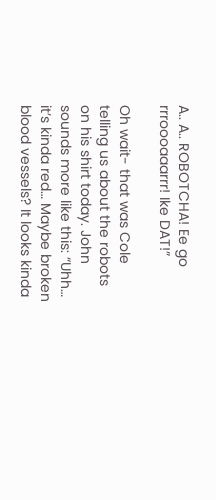A.. A.. ROBOTCHA! Ee go rrroooaaarrr! Ike DAT!”

Oh wait- that was Cole telling us about the robots on his shirt today. John sounds more like this: “Uhh… it’s kinda red… Maybe broken blood vessels? It looks kinda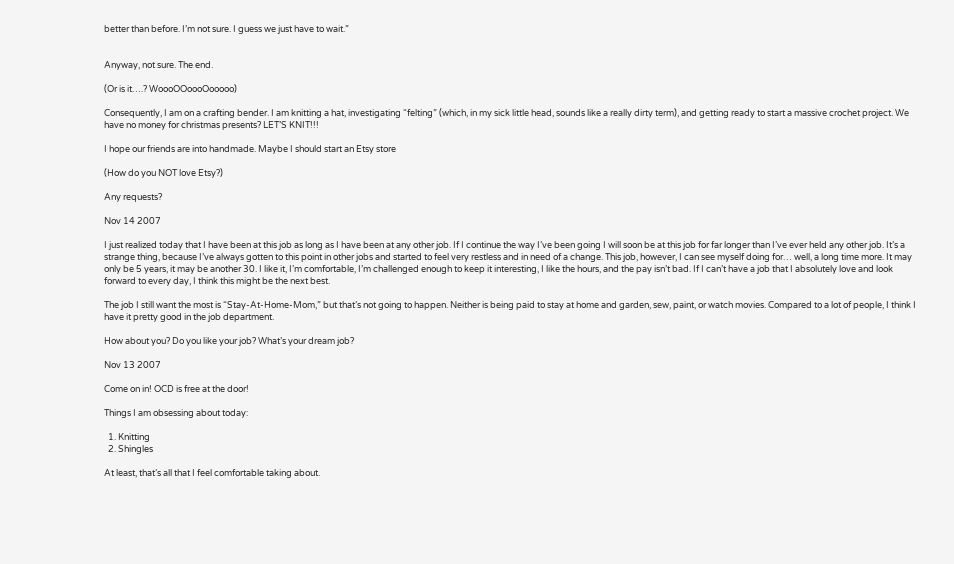better than before. I’m not sure. I guess we just have to wait.”


Anyway, not sure. The end.

(Or is it….? WoooOOoooOooooo)

Consequently, I am on a crafting bender. I am knitting a hat, investigating “felting” (which, in my sick little head, sounds like a really dirty term), and getting ready to start a massive crochet project. We have no money for christmas presents? LET’S KNIT!!!

I hope our friends are into handmade. Maybe I should start an Etsy store

(How do you NOT love Etsy?)

Any requests?

Nov 14 2007

I just realized today that I have been at this job as long as I have been at any other job. If I continue the way I’ve been going I will soon be at this job for far longer than I’ve ever held any other job. It’s a strange thing, because I’ve always gotten to this point in other jobs and started to feel very restless and in need of a change. This job, however, I can see myself doing for… well, a long time more. It may only be 5 years, it may be another 30. I like it, I’m comfortable, I’m challenged enough to keep it interesting, I like the hours, and the pay isn’t bad. If I can’t have a job that I absolutely love and look forward to every day, I think this might be the next best.

The job I still want the most is “Stay-At-Home-Mom,” but that’s not going to happen. Neither is being paid to stay at home and garden, sew, paint, or watch movies. Compared to a lot of people, I think I have it pretty good in the job department.

How about you? Do you like your job? What’s your dream job?

Nov 13 2007

Come on in! OCD is free at the door!

Things I am obsessing about today:

  1. Knitting
  2. Shingles

At least, that’s all that I feel comfortable taking about.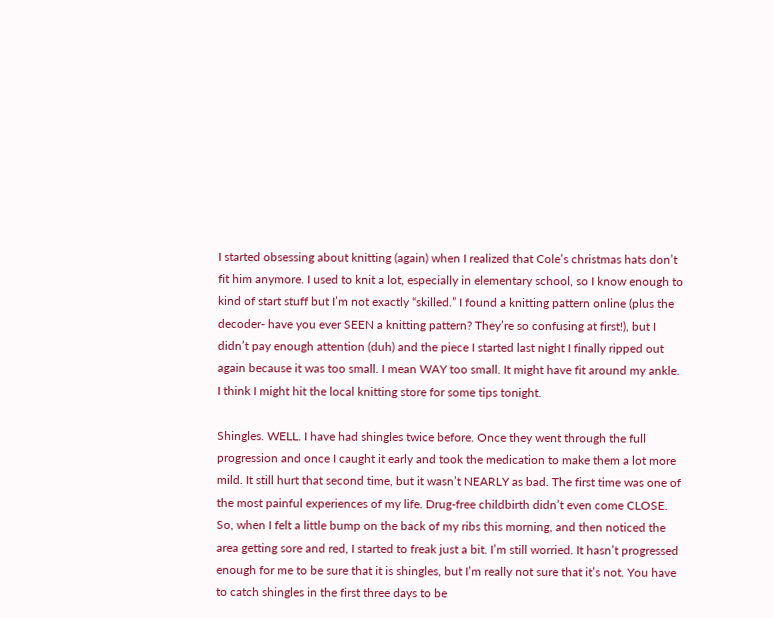I started obsessing about knitting (again) when I realized that Cole’s christmas hats don’t fit him anymore. I used to knit a lot, especially in elementary school, so I know enough to kind of start stuff but I’m not exactly “skilled.” I found a knitting pattern online (plus the decoder- have you ever SEEN a knitting pattern? They’re so confusing at first!), but I didn’t pay enough attention (duh) and the piece I started last night I finally ripped out again because it was too small. I mean WAY too small. It might have fit around my ankle. I think I might hit the local knitting store for some tips tonight.

Shingles. WELL. I have had shingles twice before. Once they went through the full progression and once I caught it early and took the medication to make them a lot more mild. It still hurt that second time, but it wasn’t NEARLY as bad. The first time was one of the most painful experiences of my life. Drug-free childbirth didn’t even come CLOSE. So, when I felt a little bump on the back of my ribs this morning, and then noticed the area getting sore and red, I started to freak just a bit. I’m still worried. It hasn’t progressed enough for me to be sure that it is shingles, but I’m really not sure that it’s not. You have to catch shingles in the first three days to be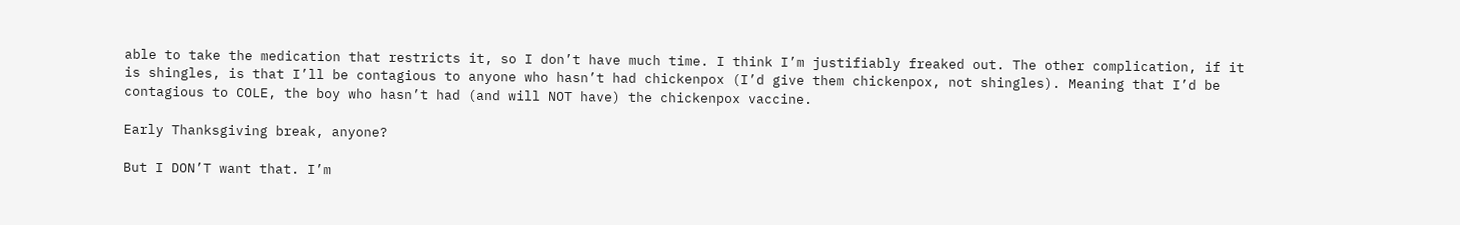able to take the medication that restricts it, so I don’t have much time. I think I’m justifiably freaked out. The other complication, if it is shingles, is that I’ll be contagious to anyone who hasn’t had chickenpox (I’d give them chickenpox, not shingles). Meaning that I’d be contagious to COLE, the boy who hasn’t had (and will NOT have) the chickenpox vaccine.

Early Thanksgiving break, anyone?

But I DON’T want that. I’m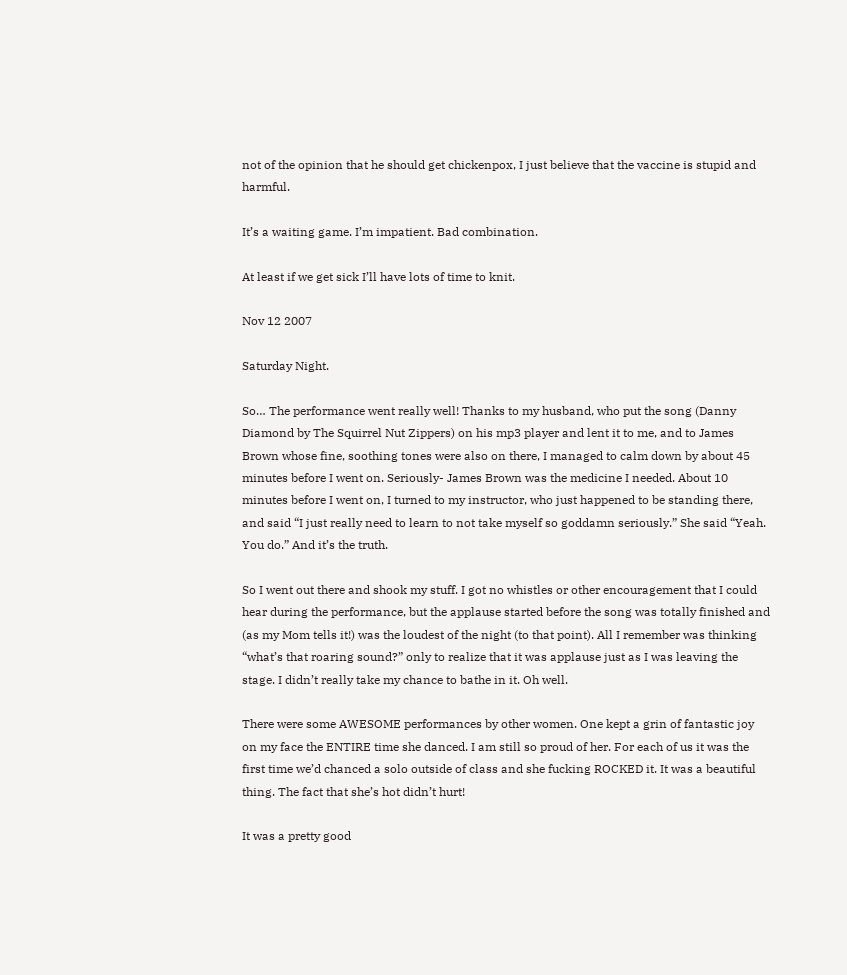not of the opinion that he should get chickenpox, I just believe that the vaccine is stupid and harmful.

It’s a waiting game. I’m impatient. Bad combination.

At least if we get sick I’ll have lots of time to knit.

Nov 12 2007

Saturday Night.

So… The performance went really well! Thanks to my husband, who put the song (Danny Diamond by The Squirrel Nut Zippers) on his mp3 player and lent it to me, and to James Brown whose fine, soothing tones were also on there, I managed to calm down by about 45 minutes before I went on. Seriously- James Brown was the medicine I needed. About 10 minutes before I went on, I turned to my instructor, who just happened to be standing there, and said “I just really need to learn to not take myself so goddamn seriously.” She said “Yeah. You do.” And it’s the truth.

So I went out there and shook my stuff. I got no whistles or other encouragement that I could hear during the performance, but the applause started before the song was totally finished and (as my Mom tells it!) was the loudest of the night (to that point). All I remember was thinking “what’s that roaring sound?” only to realize that it was applause just as I was leaving the stage. I didn’t really take my chance to bathe in it. Oh well.

There were some AWESOME performances by other women. One kept a grin of fantastic joy on my face the ENTIRE time she danced. I am still so proud of her. For each of us it was the first time we’d chanced a solo outside of class and she fucking ROCKED it. It was a beautiful thing. The fact that she’s hot didn’t hurt!

It was a pretty good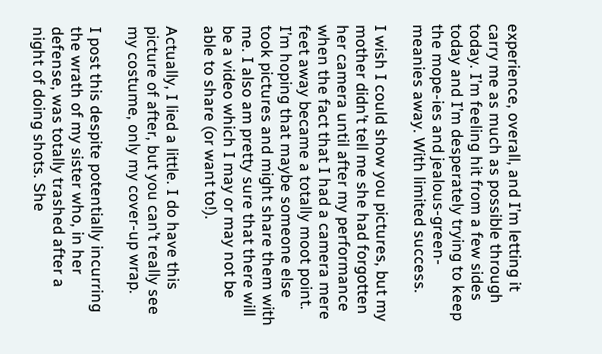experience, overall, and I’m letting it carry me as much as possible through today. I’m feeling hit from a few sides today and I’m desperately trying to keep the mope-ies and jealous-green-meanies away. With limited success.

I wish I could show you pictures, but my mother didn’t tell me she had forgotten her camera until after my performance when the fact that I had a camera mere feet away became a totally moot point. I’m hoping that maybe someone else took pictures and might share them with me. I also am pretty sure that there will be a video which I may or may not be able to share (or want to!).

Actually, I lied a little. I do have this picture of after, but you can’t really see my costume, only my cover-up wrap.

I post this despite potentially incurring the wrath of my sister who, in her defense, was totally trashed after a night of doing shots. She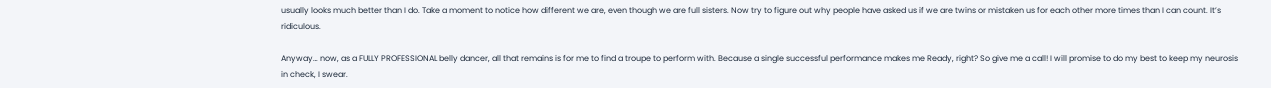usually looks much better than I do. Take a moment to notice how different we are, even though we are full sisters. Now try to figure out why people have asked us if we are twins or mistaken us for each other more times than I can count. It’s ridiculous.

Anyway… now, as a FULLY PROFESSIONAL belly dancer, all that remains is for me to find a troupe to perform with. Because a single successful performance makes me Ready, right? So give me a call! I will promise to do my best to keep my neurosis in check, I swear.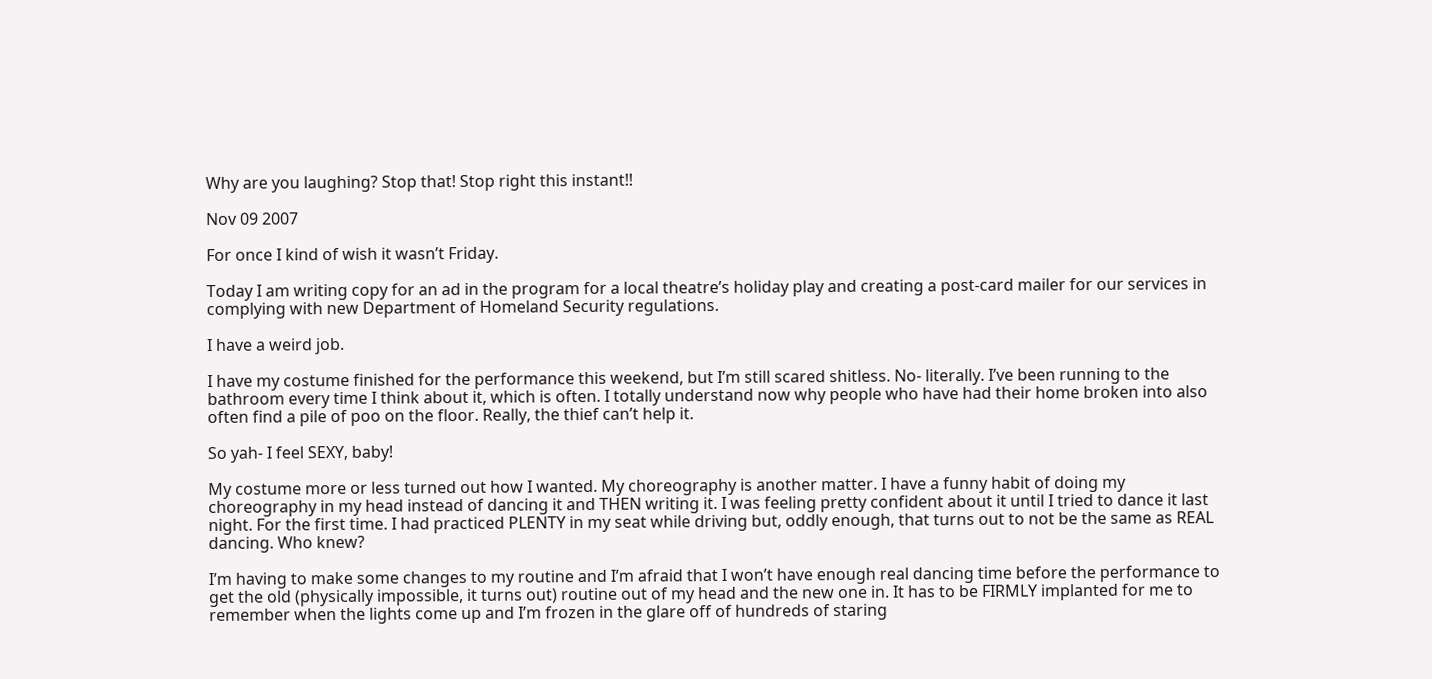Why are you laughing? Stop that! Stop right this instant!!

Nov 09 2007

For once I kind of wish it wasn’t Friday.

Today I am writing copy for an ad in the program for a local theatre’s holiday play and creating a post-card mailer for our services in complying with new Department of Homeland Security regulations.

I have a weird job.

I have my costume finished for the performance this weekend, but I’m still scared shitless. No- literally. I’ve been running to the bathroom every time I think about it, which is often. I totally understand now why people who have had their home broken into also often find a pile of poo on the floor. Really, the thief can’t help it.

So yah- I feel SEXY, baby!

My costume more or less turned out how I wanted. My choreography is another matter. I have a funny habit of doing my choreography in my head instead of dancing it and THEN writing it. I was feeling pretty confident about it until I tried to dance it last night. For the first time. I had practiced PLENTY in my seat while driving but, oddly enough, that turns out to not be the same as REAL dancing. Who knew?

I’m having to make some changes to my routine and I’m afraid that I won’t have enough real dancing time before the performance to get the old (physically impossible, it turns out) routine out of my head and the new one in. It has to be FIRMLY implanted for me to remember when the lights come up and I’m frozen in the glare off of hundreds of staring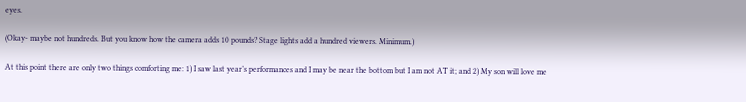eyes.

(Okay- maybe not hundreds. But you know how the camera adds 10 pounds? Stage lights add a hundred viewers. Minimum.)

At this point there are only two things comforting me: 1) I saw last year’s performances and I may be near the bottom but I am not AT it; and 2) My son will love me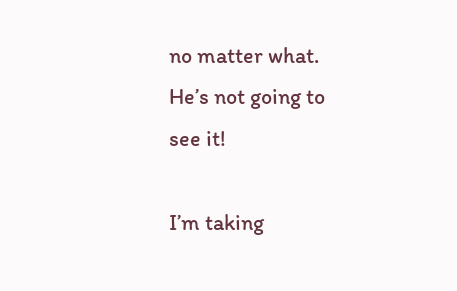no matter what. He’s not going to see it!

I’m taking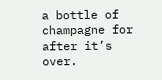a bottle of champagne for after it’s over.